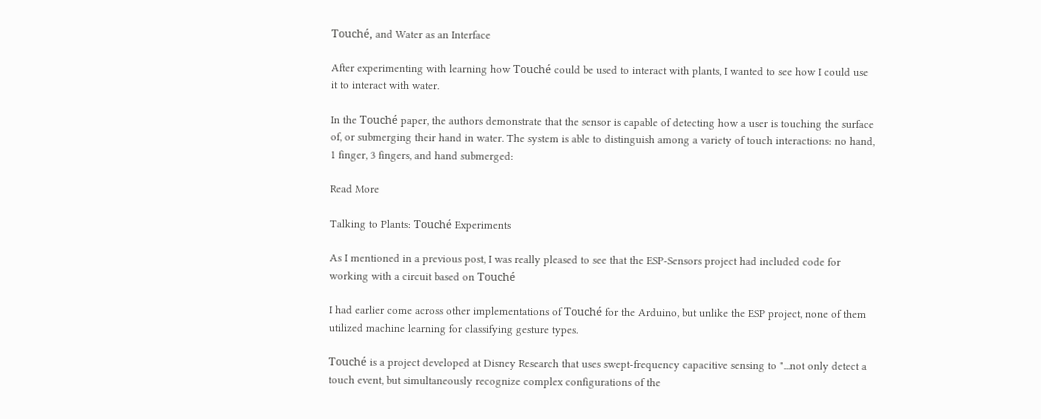Touché, and Water as an Interface

After experimenting with learning how Touché could be used to interact with plants, I wanted to see how I could use it to interact with water.

In the Touché paper, the authors demonstrate that the sensor is capable of detecting how a user is touching the surface of, or submerging their hand in water. The system is able to distinguish among a variety of touch interactions: no hand, 1 finger, 3 fingers, and hand submerged:

Read More

Talking to Plants: Touché Experiments

As I mentioned in a previous post, I was really pleased to see that the ESP-Sensors project had included code for working with a circuit based on Touché

I had earlier come across other implementations of Touché for the Arduino, but unlike the ESP project, none of them utilized machine learning for classifying gesture types.

Touché is a project developed at Disney Research that uses swept-frequency capacitive sensing to "...not only detect a touch event, but simultaneously recognize complex configurations of the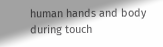human hands and body during touch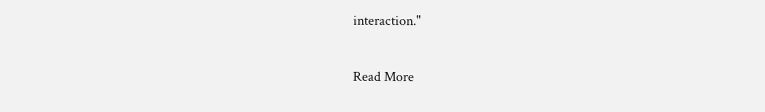interaction."

Read More